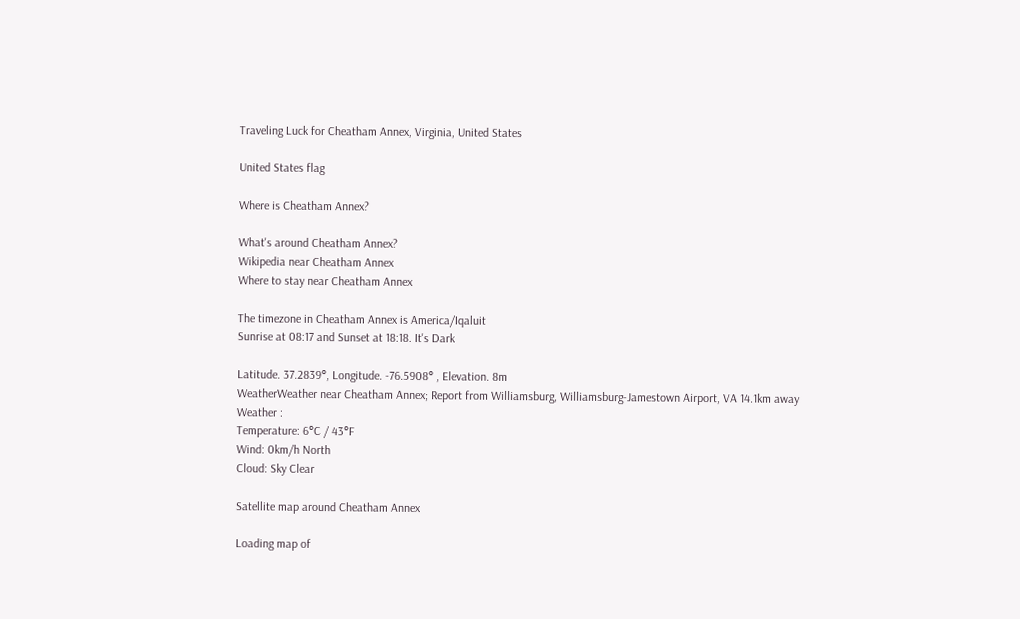Traveling Luck for Cheatham Annex, Virginia, United States

United States flag

Where is Cheatham Annex?

What's around Cheatham Annex?
Wikipedia near Cheatham Annex
Where to stay near Cheatham Annex

The timezone in Cheatham Annex is America/Iqaluit
Sunrise at 08:17 and Sunset at 18:18. It's Dark

Latitude. 37.2839°, Longitude. -76.5908° , Elevation. 8m
WeatherWeather near Cheatham Annex; Report from Williamsburg, Williamsburg-Jamestown Airport, VA 14.1km away
Weather :
Temperature: 6°C / 43°F
Wind: 0km/h North
Cloud: Sky Clear

Satellite map around Cheatham Annex

Loading map of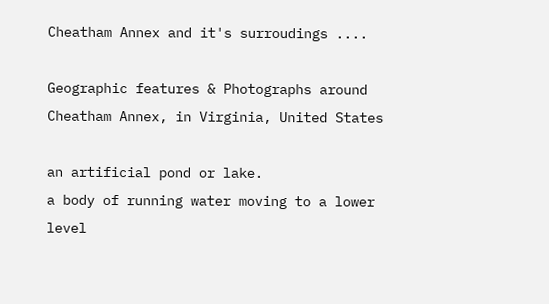Cheatham Annex and it's surroudings ....

Geographic features & Photographs around Cheatham Annex, in Virginia, United States

an artificial pond or lake.
a body of running water moving to a lower level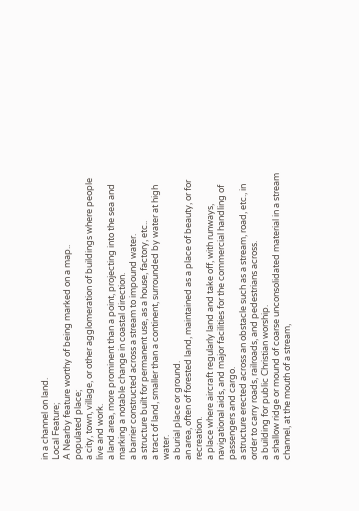in a channel on land.
Local Feature;
A Nearby feature worthy of being marked on a map..
populated place;
a city, town, village, or other agglomeration of buildings where people live and work.
a land area, more prominent than a point, projecting into the sea and marking a notable change in coastal direction.
a barrier constructed across a stream to impound water.
a structure built for permanent use, as a house, factory, etc..
a tract of land, smaller than a continent, surrounded by water at high water.
a burial place or ground.
an area, often of forested land, maintained as a place of beauty, or for recreation.
a place where aircraft regularly land and take off, with runways, navigational aids, and major facilities for the commercial handling of passengers and cargo.
a structure erected across an obstacle such as a stream, road, etc., in order to carry roads, railroads, and pedestrians across.
a building for public Christian worship.
a shallow ridge or mound of coarse unconsolidated material in a stream channel, at the mouth of a stream,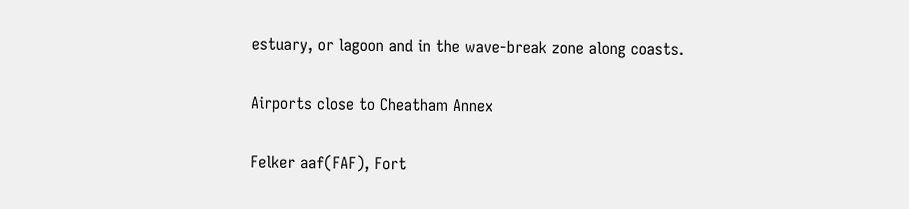estuary, or lagoon and in the wave-break zone along coasts.

Airports close to Cheatham Annex

Felker aaf(FAF), Fort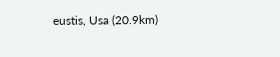eustis, Usa (20.9km)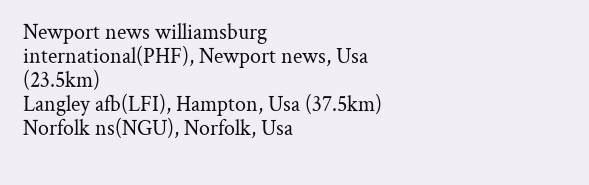Newport news williamsburg international(PHF), Newport news, Usa (23.5km)
Langley afb(LFI), Hampton, Usa (37.5km)
Norfolk ns(NGU), Norfolk, Usa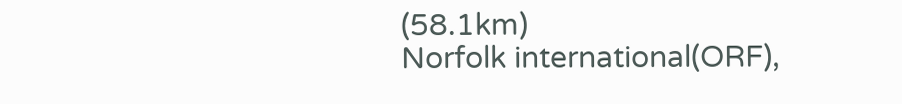(58.1km)
Norfolk international(ORF),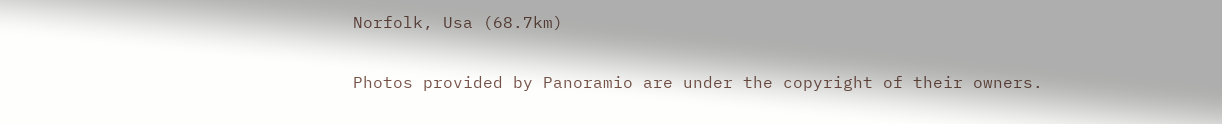Norfolk, Usa (68.7km)

Photos provided by Panoramio are under the copyright of their owners.